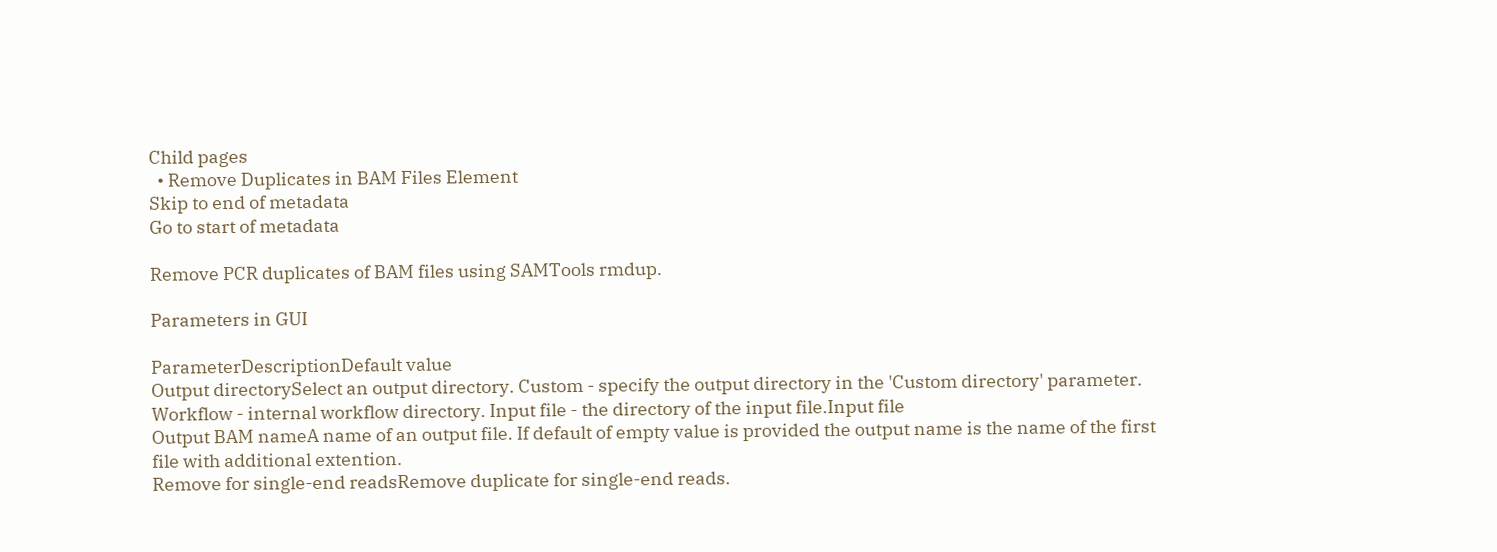Child pages
  • Remove Duplicates in BAM Files Element
Skip to end of metadata
Go to start of metadata

Remove PCR duplicates of BAM files using SAMTools rmdup.

Parameters in GUI

ParameterDescriptionDefault value
Output directorySelect an output directory. Custom - specify the output directory in the 'Custom directory' parameter. Workflow - internal workflow directory. Input file - the directory of the input file.Input file
Output BAM nameA name of an output file. If default of empty value is provided the output name is the name of the first file with additional extention.
Remove for single-end readsRemove duplicate for single-end reads.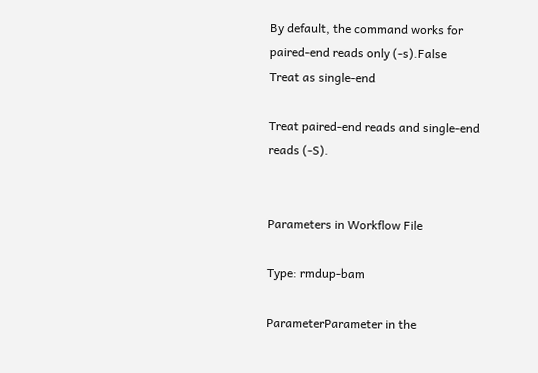By default, the command works for paired-end reads only (-s).False
Treat as single-end

Treat paired-end reads and single-end reads (-S).


Parameters in Workflow File

Type: rmdup-bam

ParameterParameter in the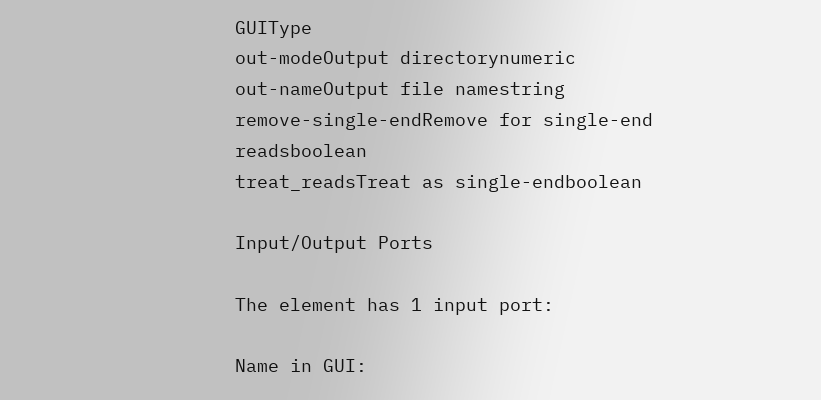GUIType
out-modeOutput directorynumeric
out-nameOutput file namestring
remove-single-endRemove for single-end readsboolean
treat_readsTreat as single-endboolean

Input/Output Ports

The element has 1 input port:

Name in GUI: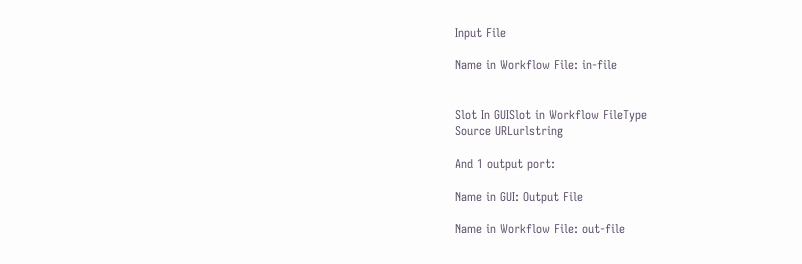Input File

Name in Workflow File: in-file


Slot In GUISlot in Workflow FileType
Source URLurlstring

And 1 output port:

Name in GUI: Output File

Name in Workflow File: out-file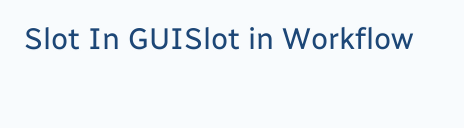Slot In GUISlot in Workflow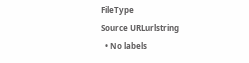FileType
Source URLurlstring
  • No labels